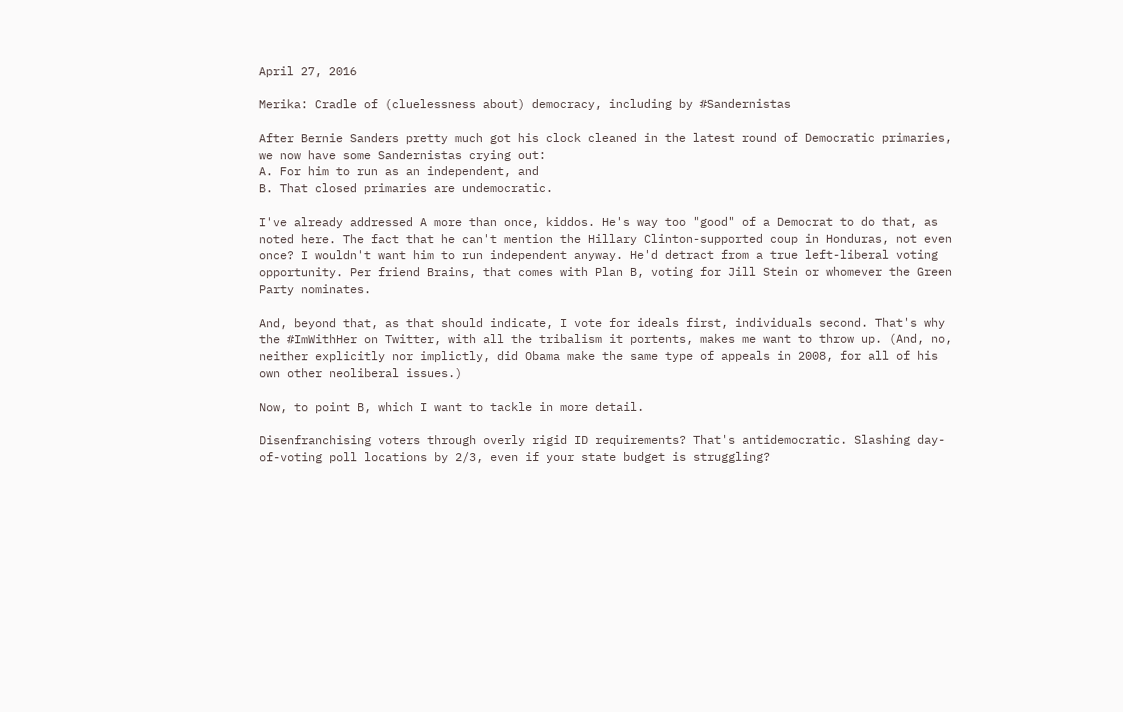April 27, 2016

Merika: Cradle of (cluelessness about) democracy, including by #Sandernistas

After Bernie Sanders pretty much got his clock cleaned in the latest round of Democratic primaries, we now have some Sandernistas crying out:
A. For him to run as an independent, and
B. That closed primaries are undemocratic.

I've already addressed A more than once, kiddos. He's way too "good" of a Democrat to do that, as noted here. The fact that he can't mention the Hillary Clinton-supported coup in Honduras, not even once? I wouldn't want him to run independent anyway. He'd detract from a true left-liberal voting opportunity. Per friend Brains, that comes with Plan B, voting for Jill Stein or whomever the Green Party nominates.

And, beyond that, as that should indicate, I vote for ideals first, individuals second. That's why the #ImWithHer on Twitter, with all the tribalism it portents, makes me want to throw up. (And, no, neither explicitly nor implictly, did Obama make the same type of appeals in 2008, for all of his own other neoliberal issues.)

Now, to point B, which I want to tackle in more detail.

Disenfranchising voters through overly rigid ID requirements? That's antidemocratic. Slashing day-of-voting poll locations by 2/3, even if your state budget is struggling?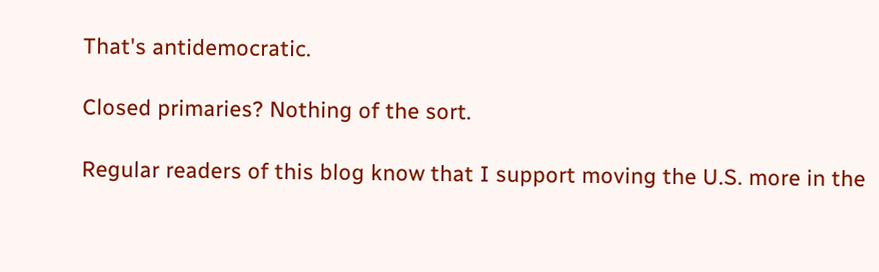That's antidemocratic.

Closed primaries? Nothing of the sort.

Regular readers of this blog know that I support moving the U.S. more in the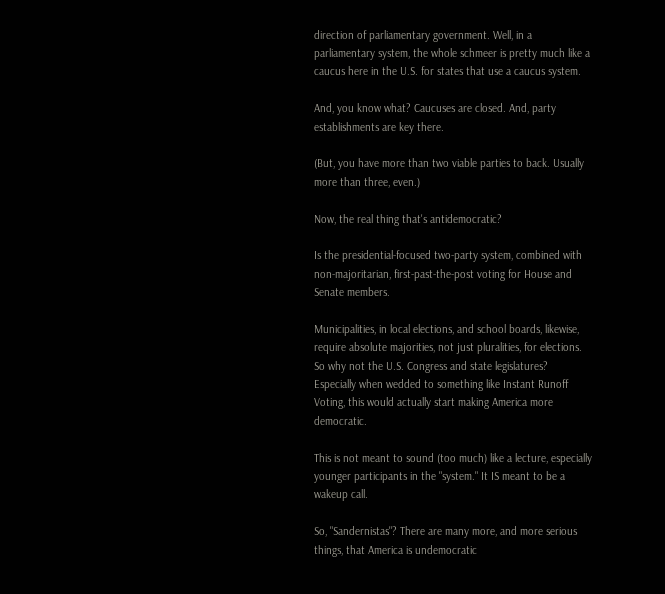direction of parliamentary government. Well, in a parliamentary system, the whole schmeer is pretty much like a caucus here in the U.S. for states that use a caucus system.

And, you know what? Caucuses are closed. And, party establishments are key there.

(But, you have more than two viable parties to back. Usually more than three, even.)

Now, the real thing that's antidemocratic?

Is the presidential-focused two-party system, combined with non-majoritarian, first-past-the-post voting for House and Senate members.

Municipalities, in local elections, and school boards, likewise, require absolute majorities, not just pluralities, for elections. So why not the U.S. Congress and state legislatures? Especially when wedded to something like Instant Runoff Voting, this would actually start making America more democratic.

This is not meant to sound (too much) like a lecture, especially younger participants in the "system." It IS meant to be a wakeup call.

So, "Sandernistas"? There are many more, and more serious things, that America is undemocratic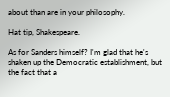about than are in your philosophy.

Hat tip, Shakespeare.

As for Sanders himself? I'm glad that he's shaken up the Democratic establishment, but the fact that a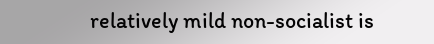relatively mild non-socialist is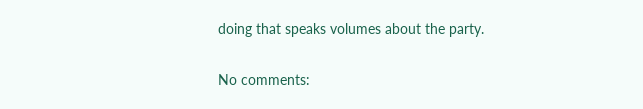doing that speaks volumes about the party.

No comments: